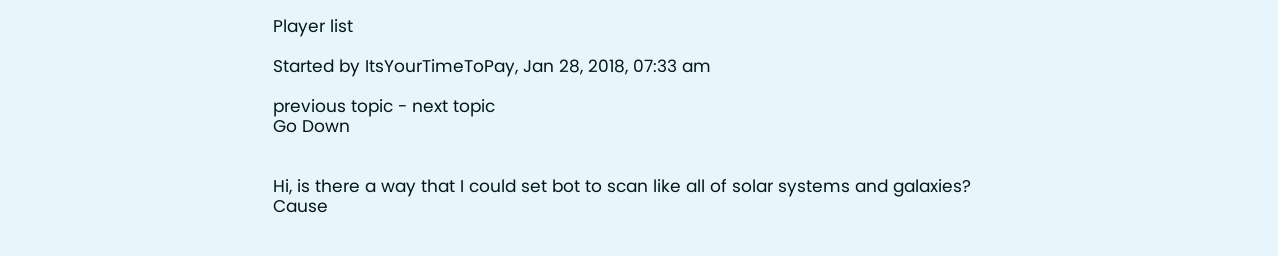Player list

Started by ItsYourTimeToPay, Jan 28, 2018, 07:33 am

previous topic - next topic
Go Down


Hi, is there a way that I could set bot to scan like all of solar systems and galaxies? Cause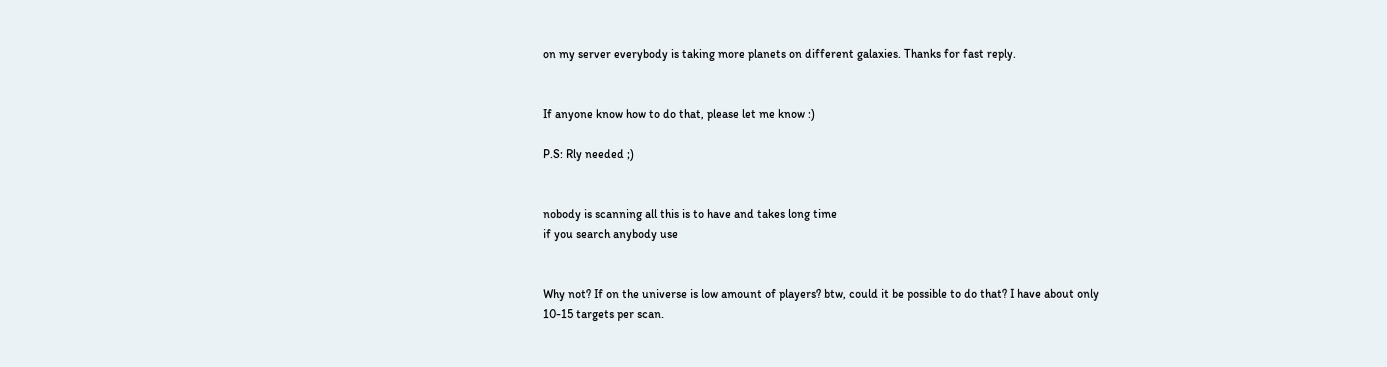on my server everybody is taking more planets on different galaxies. Thanks for fast reply.


If anyone know how to do that, please let me know :)

P.S: Rly needed ;)


nobody is scanning all this is to have and takes long time
if you search anybody use


Why not? If on the universe is low amount of players? btw, could it be possible to do that? I have about only 10-15 targets per scan.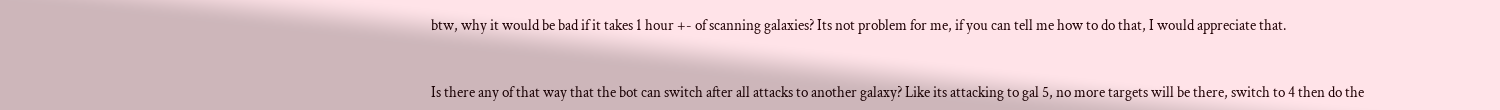btw, why it would be bad if it takes 1 hour +- of scanning galaxies? Its not problem for me, if you can tell me how to do that, I would appreciate that.


Is there any of that way that the bot can switch after all attacks to another galaxy? Like its attacking to gal 5, no more targets will be there, switch to 4 then do the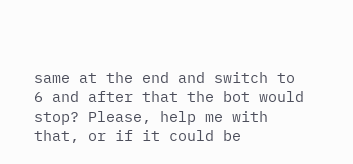same at the end and switch to 6 and after that the bot would stop? Please, help me with that, or if it could be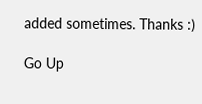added sometimes. Thanks :)

Go Up